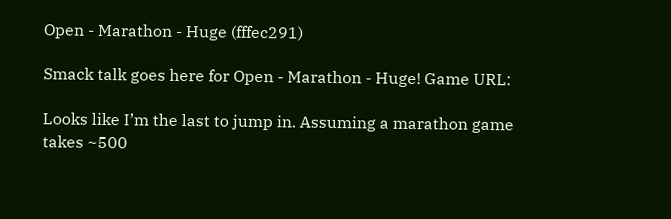Open - Marathon - Huge (fffec291)

Smack talk goes here for Open - Marathon - Huge! Game URL:

Looks like I’m the last to jump in. Assuming a marathon game takes ~500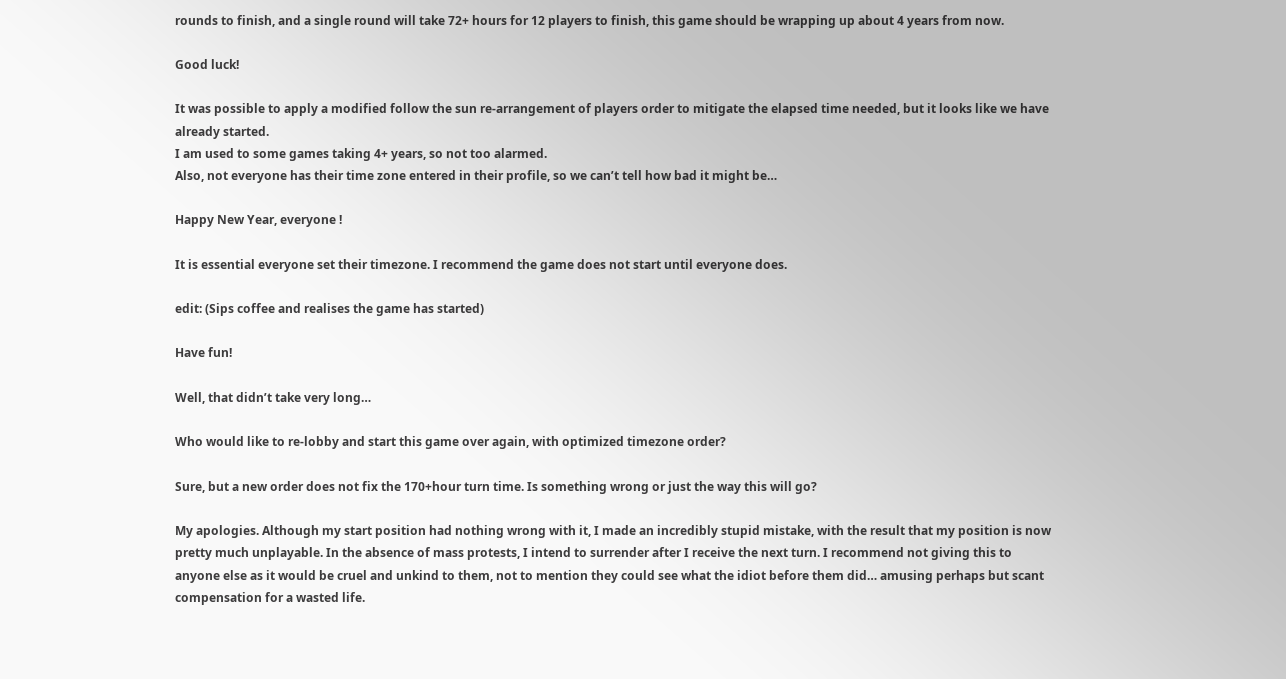rounds to finish, and a single round will take 72+ hours for 12 players to finish, this game should be wrapping up about 4 years from now.

Good luck!

It was possible to apply a modified follow the sun re-arrangement of players order to mitigate the elapsed time needed, but it looks like we have already started.
I am used to some games taking 4+ years, so not too alarmed.
Also, not everyone has their time zone entered in their profile, so we can’t tell how bad it might be…

Happy New Year, everyone !

It is essential everyone set their timezone. I recommend the game does not start until everyone does.

edit: (Sips coffee and realises the game has started)

Have fun!

Well, that didn’t take very long…

Who would like to re-lobby and start this game over again, with optimized timezone order?

Sure, but a new order does not fix the 170+hour turn time. Is something wrong or just the way this will go?

My apologies. Although my start position had nothing wrong with it, I made an incredibly stupid mistake, with the result that my position is now pretty much unplayable. In the absence of mass protests, I intend to surrender after I receive the next turn. I recommend not giving this to anyone else as it would be cruel and unkind to them, not to mention they could see what the idiot before them did… amusing perhaps but scant compensation for a wasted life.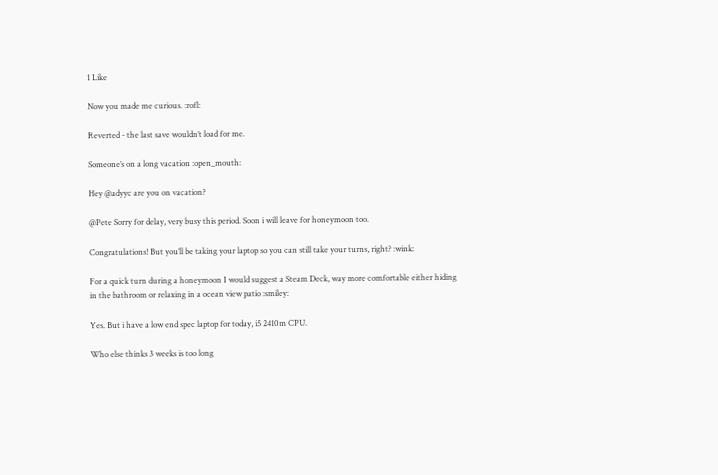1 Like

Now you made me curious. :rofl:

Reverted - the last save wouldn’t load for me.

Someone’s on a long vacation :open_mouth:

Hey @adyyc are you on vacation?

@Pete Sorry for delay, very busy this period. Soon i will leave for honeymoon too.

Congratulations! But you’ll be taking your laptop so you can still take your turns, right? :wink:

For a quick turn during a honeymoon I would suggest a Steam Deck, way more comfortable either hiding in the bathroom or relaxing in a ocean view patio :smiley:

Yes. But i have a low end spec laptop for today, i5 2410m CPU.

Who else thinks 3 weeks is too long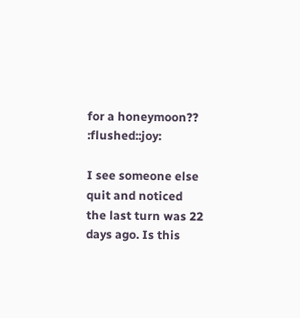for a honeymoon?? :flushed::joy:

I see someone else quit and noticed the last turn was 22 days ago. Is this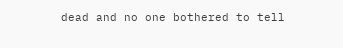dead and no one bothered to tell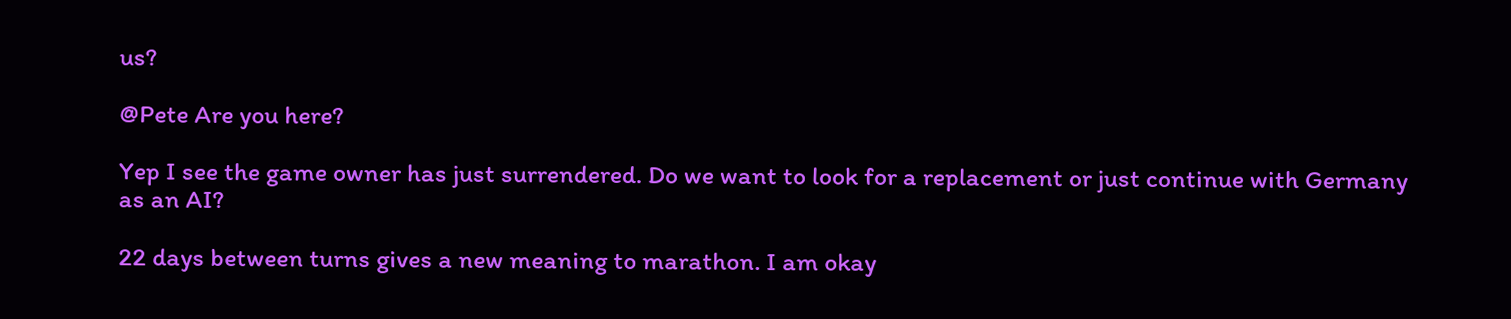us?

@Pete Are you here?

Yep I see the game owner has just surrendered. Do we want to look for a replacement or just continue with Germany as an AI?

22 days between turns gives a new meaning to marathon. I am okay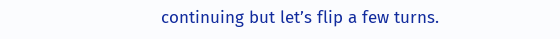continuing but let’s flip a few turns.